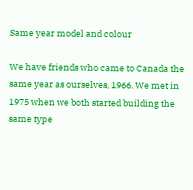Same year model and colour

We have friends who came to Canada the same year as ourselves, 1966. We met in 1975 when we both started building the same type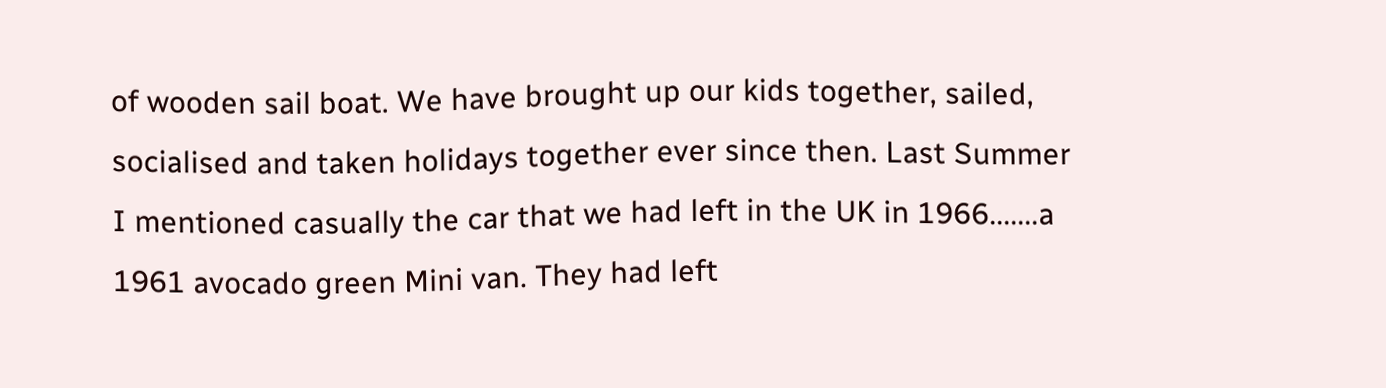of wooden sail boat. We have brought up our kids together, sailed, socialised and taken holidays together ever since then. Last Summer I mentioned casually the car that we had left in the UK in 1966.......a 1961 avocado green Mini van. They had left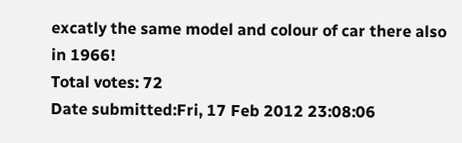excatly the same model and colour of car there also in 1966!
Total votes: 72
Date submitted:Fri, 17 Feb 2012 23:08:06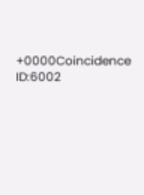+0000Coincidence ID:6002